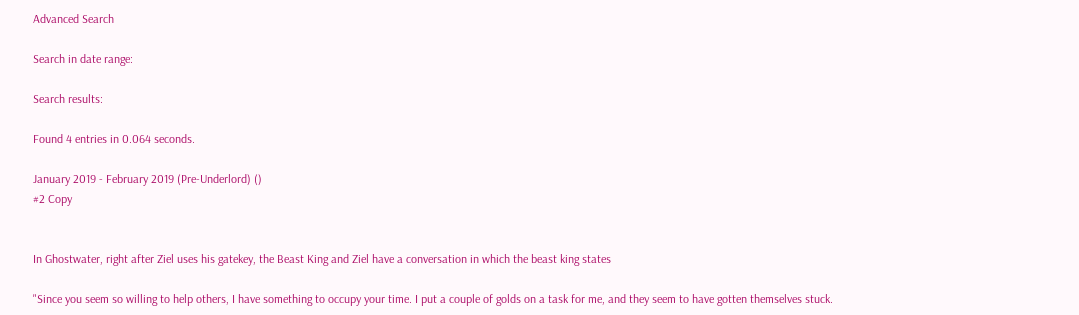Advanced Search

Search in date range:

Search results:

Found 4 entries in 0.064 seconds.

January 2019 - February 2019 (Pre-Underlord) ()
#2 Copy


In Ghostwater, right after Ziel uses his gatekey, the Beast King and Ziel have a conversation in which the beast king states

"Since you seem so willing to help others, I have something to occupy your time. I put a couple of golds on a task for me, and they seem to have gotten themselves stuck.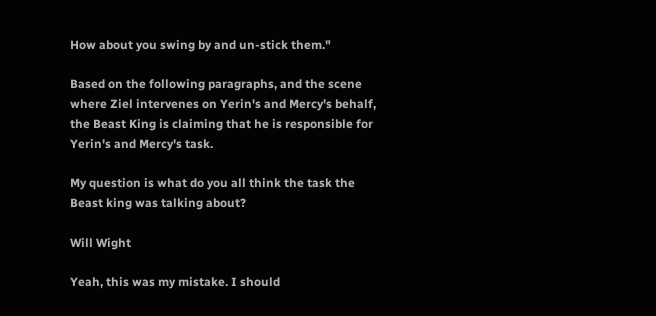How about you swing by and un-stick them."

Based on the following paragraphs, and the scene where Ziel intervenes on Yerin's and Mercy's behalf, the Beast King is claiming that he is responsible for Yerin's and Mercy's task.

My question is what do you all think the task the Beast king was talking about?

Will Wight

Yeah, this was my mistake. I should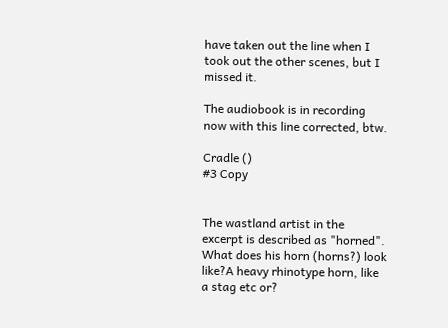have taken out the line when I took out the other scenes, but I missed it.

The audiobook is in recording now with this line corrected, btw.

Cradle ()
#3 Copy


The wastland artist in the excerpt is described as "horned". What does his horn (horns?) look like?A heavy rhinotype horn, like a stag etc or?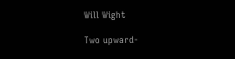Will Wight

Two upward-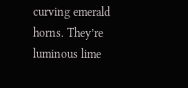curving emerald horns. They’re luminous lime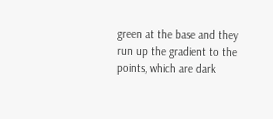green at the base and they run up the gradient to the points, which are dark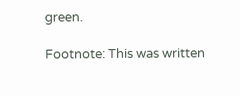green.

Footnote: This was written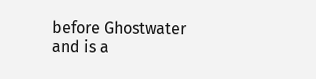before Ghostwater and is a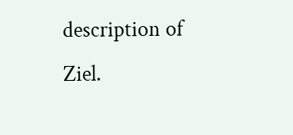description of Ziel.